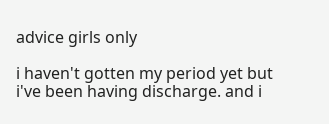advice girls only

i haven't gotten my period yet but i've been having discharge. and i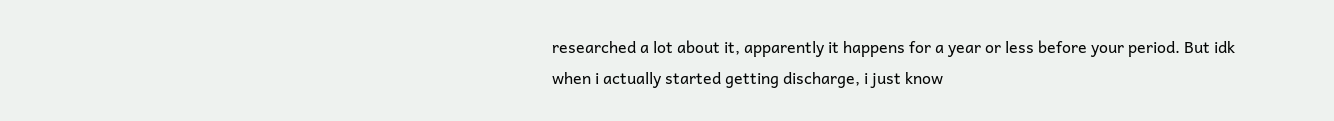researched a lot about it, apparently it happens for a year or less before your period. But idk when i actually started getting discharge, i just know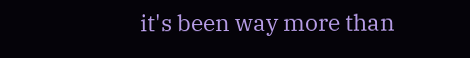it's been way more than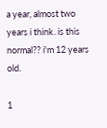a year, almost two years i think. is this normal?? i'm 12 years old.

1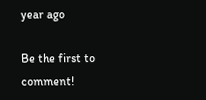year ago

Be the first to comment!